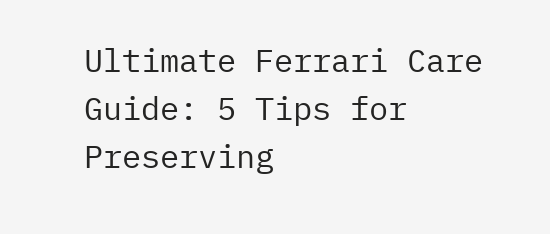Ultimate Ferrari Care Guide: 5 Tips for Preserving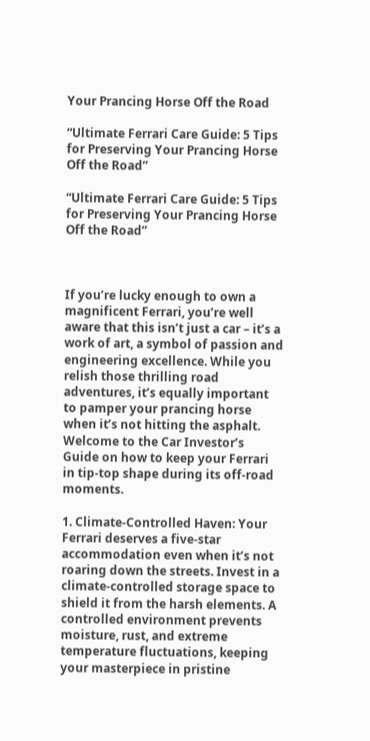Your Prancing Horse Off the Road

“Ultimate Ferrari Care Guide: 5 Tips for Preserving Your Prancing Horse Off the Road”

“Ultimate Ferrari Care Guide: 5 Tips for Preserving Your Prancing Horse Off the Road”



If you’re lucky enough to own a magnificent Ferrari, you’re well aware that this isn’t just a car – it’s a work of art, a symbol of passion and engineering excellence. While you relish those thrilling road adventures, it’s equally important to pamper your prancing horse when it’s not hitting the asphalt. Welcome to the Car Investor’s Guide on how to keep your Ferrari in tip-top shape during its off-road moments.

1. Climate-Controlled Haven: Your Ferrari deserves a five-star accommodation even when it’s not roaring down the streets. Invest in a climate-controlled storage space to shield it from the harsh elements. A controlled environment prevents moisture, rust, and extreme temperature fluctuations, keeping your masterpiece in pristine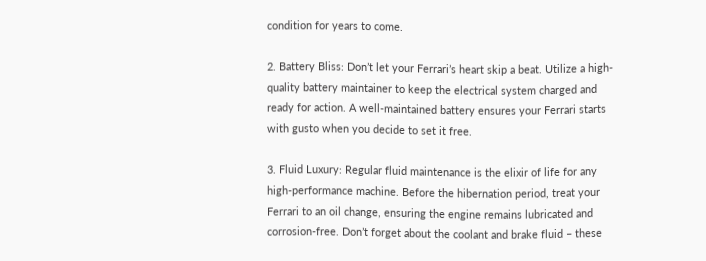condition for years to come.

2. Battery Bliss: Don’t let your Ferrari’s heart skip a beat. Utilize a high-quality battery maintainer to keep the electrical system charged and ready for action. A well-maintained battery ensures your Ferrari starts with gusto when you decide to set it free.

3. Fluid Luxury: Regular fluid maintenance is the elixir of life for any high-performance machine. Before the hibernation period, treat your Ferrari to an oil change, ensuring the engine remains lubricated and corrosion-free. Don’t forget about the coolant and brake fluid – these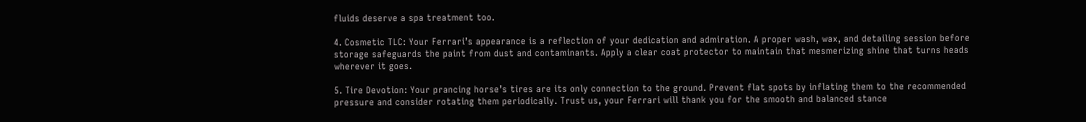fluids deserve a spa treatment too.

4. Cosmetic TLC: Your Ferrari’s appearance is a reflection of your dedication and admiration. A proper wash, wax, and detailing session before storage safeguards the paint from dust and contaminants. Apply a clear coat protector to maintain that mesmerizing shine that turns heads wherever it goes.

5. Tire Devotion: Your prancing horse’s tires are its only connection to the ground. Prevent flat spots by inflating them to the recommended pressure and consider rotating them periodically. Trust us, your Ferrari will thank you for the smooth and balanced stance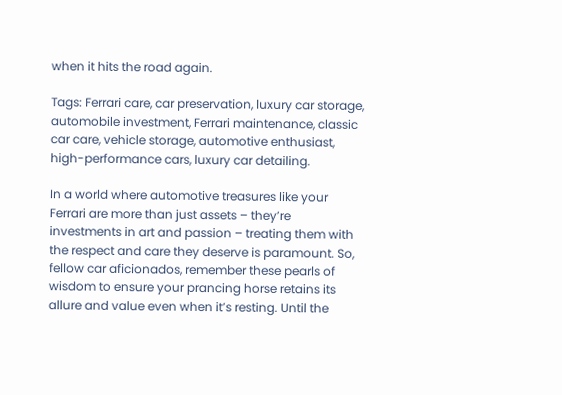when it hits the road again.

Tags: Ferrari care, car preservation, luxury car storage, automobile investment, Ferrari maintenance, classic car care, vehicle storage, automotive enthusiast, high-performance cars, luxury car detailing.

In a world where automotive treasures like your Ferrari are more than just assets – they’re investments in art and passion – treating them with the respect and care they deserve is paramount. So, fellow car aficionados, remember these pearls of wisdom to ensure your prancing horse retains its allure and value even when it’s resting. Until the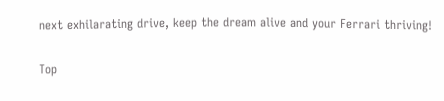next exhilarating drive, keep the dream alive and your Ferrari thriving!

Top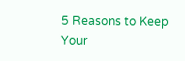5 Reasons to Keep Your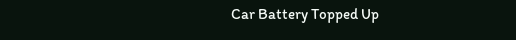Car Battery Topped Up